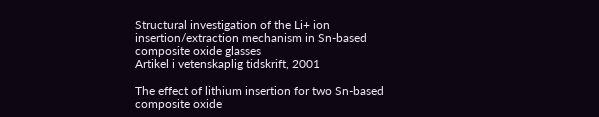Structural investigation of the Li+ ion insertion/extraction mechanism in Sn-based composite oxide glasses
Artikel i vetenskaplig tidskrift, 2001

The effect of lithium insertion for two Sn-based composite oxide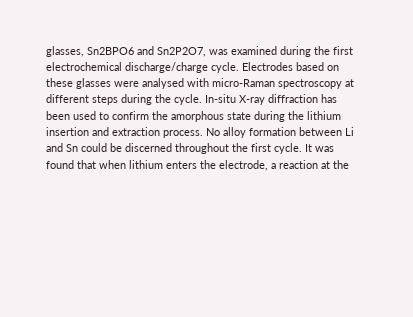glasses, Sn2BPO6 and Sn2P2O7, was examined during the first electrochemical discharge/charge cycle. Electrodes based on these glasses were analysed with micro-Raman spectroscopy at different steps during the cycle. In-situ X-ray diffraction has been used to confirm the amorphous state during the lithium insertion and extraction process. No alloy formation between Li and Sn could be discerned throughout the first cycle. It was found that when lithium enters the electrode, a reaction at the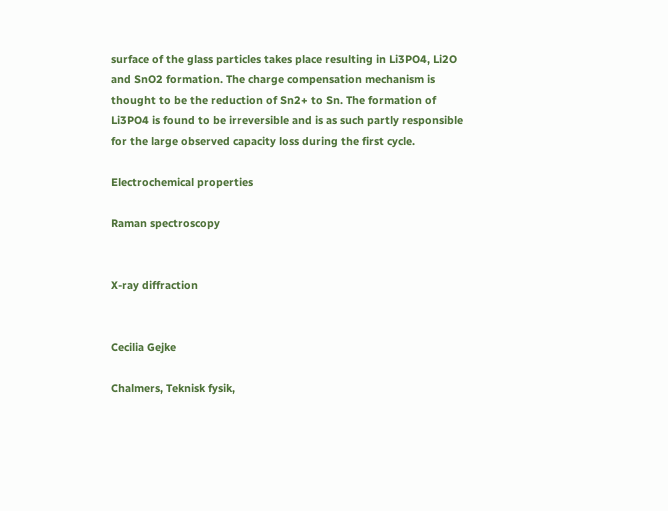surface of the glass particles takes place resulting in Li3PO4, Li2O and SnO2 formation. The charge compensation mechanism is thought to be the reduction of Sn2+ to Sn. The formation of Li3PO4 is found to be irreversible and is as such partly responsible for the large observed capacity loss during the first cycle.

Electrochemical properties

Raman spectroscopy


X-ray diffraction


Cecilia Gejke

Chalmers, Teknisk fysik,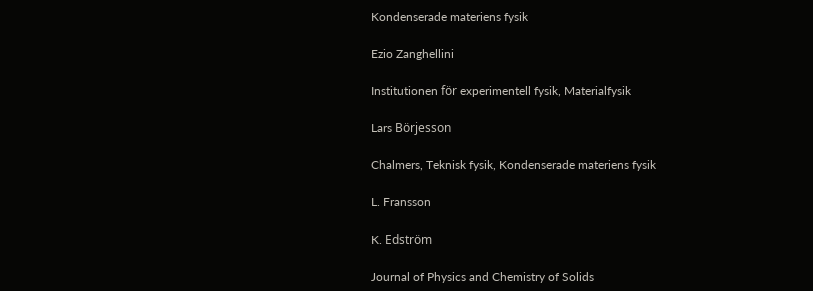Kondenserade materiens fysik

Ezio Zanghellini

Institutionen för experimentell fysik, Materialfysik

Lars Börjesson

Chalmers, Teknisk fysik, Kondenserade materiens fysik

L. Fransson

K. Edström

Journal of Physics and Chemistry of Solids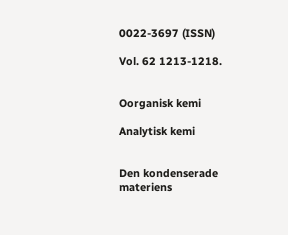0022-3697 (ISSN)

Vol. 62 1213-1218.


Oorganisk kemi

Analytisk kemi


Den kondenserade materiens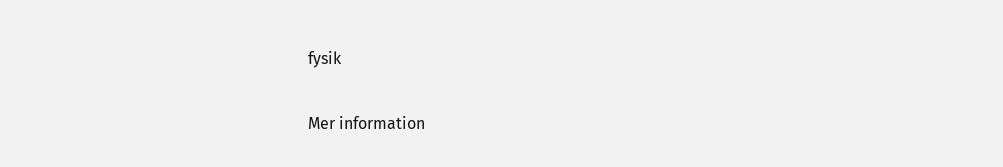fysik

Mer information